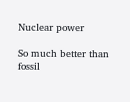Nuclear power

So much better than fossil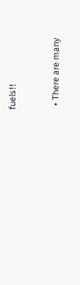fuels!!


  • There are many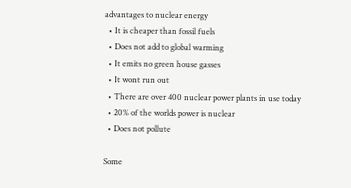advantages to nuclear energy
  • It is cheaper than fossil fuels
  • Does not add to global warming
  • It emits no green house gasses
  • It wont run out
  • There are over 400 nuclear power plants in use today
  • 20% of the worlds power is nuclear
  • Does not pollute

Some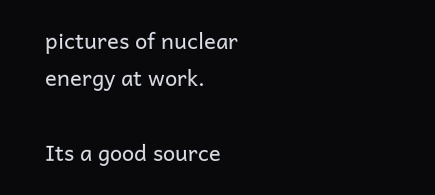pictures of nuclear energy at work.

Its a good source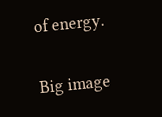of energy.

Big image